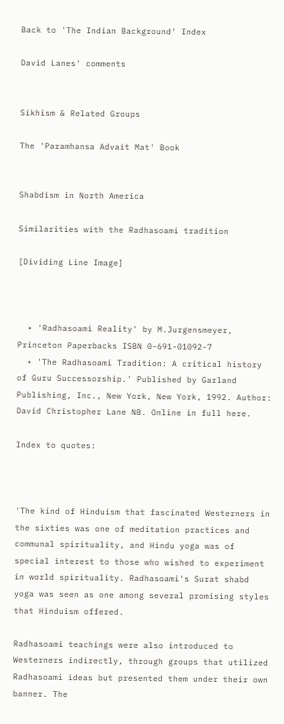Back to 'The Indian Background' Index

David Lanes' comments


Sikhism & Related Groups

The 'Paramhansa Advait Mat' Book


Shabdism in North America

Similarities with the Radhasoami tradition

[Dividing Line Image]



  • 'Radhasoami Reality' by M.Jurgensmeyer, Princeton Paperbacks ISBN 0-691-01092-7
  • 'The Radhasoami Tradition: A critical history of Guru Successorship.' Published by Garland Publishing, Inc., New York, New York, 1992. Author: David Christopher Lane NB. Online in full here.

Index to quotes:



'The kind of Hinduism that fascinated Westerners in the sixties was one of meditation practices and communal spirituality, and Hindu yoga was of special interest to those who wished to experiment in world spirituality. Radhasoami's Surat shabd yoga was seen as one among several promising styles that Hinduism offered.

Radhasoami teachings were also introduced to Westerners indirectly, through groups that utilized Radhasoami ideas but presented them under their own banner. The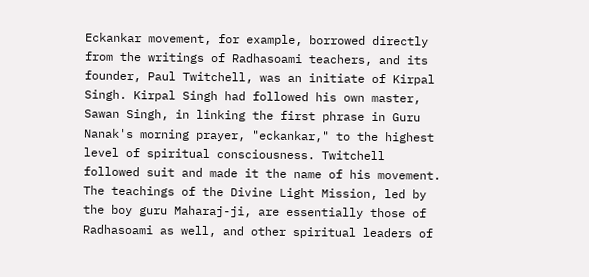Eckankar movement, for example, borrowed directly from the writings of Radhasoami teachers, and its founder, Paul Twitchell, was an initiate of Kirpal Singh. Kirpal Singh had followed his own master, Sawan Singh, in linking the first phrase in Guru Nanak's morning prayer, "eckankar," to the highest level of spiritual consciousness. Twitchell followed suit and made it the name of his movement. The teachings of the Divine Light Mission, led by the boy guru Maharaj-ji, are essentially those of Radhasoami as well, and other spiritual leaders of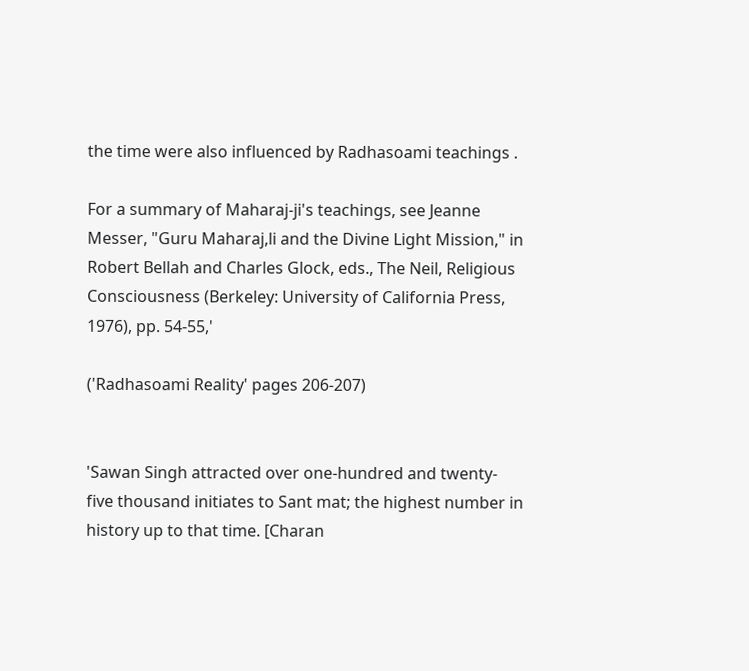the time were also influenced by Radhasoami teachings .

For a summary of Maharaj-ji's teachings, see Jeanne Messer, "Guru Maharaj,li and the Divine Light Mission," in Robert Bellah and Charles Glock, eds., The Neil, Religious Consciousness (Berkeley: University of California Press, 1976), pp. 54-55,'

('Radhasoami Reality' pages 206-207)


'Sawan Singh attracted over one-hundred and twenty-five thousand initiates to Sant mat; the highest number in history up to that time. [Charan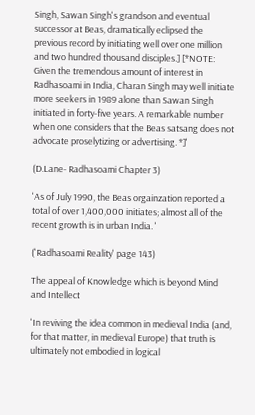Singh, Sawan Singh's grandson and eventual successor at Beas, dramatically eclipsed the previous record by initiating well over one million and two hundred thousand disciples.] [*NOTE: Given the tremendous amount of interest in Radhasoami in India, Charan Singh may well initiate more seekers in 1989 alone than Sawan Singh initiated in forty-five years. A remarkable number when one considers that the Beas satsang does not advocate proselytizing or advertising. *]'

(D.Lane- Radhasoami Chapter 3)

'As of July 1990, the Beas orgainzation reported a total of over 1,400,000 initiates; almost all of the recent growth is in urban India. '

('Radhasoami Reality' page 143)

The appeal of Knowledge which is beyond Mind and Intellect

'In reviving the idea common in medieval India (and, for that matter, in medieval Europe) that truth is ultimately not embodied in logical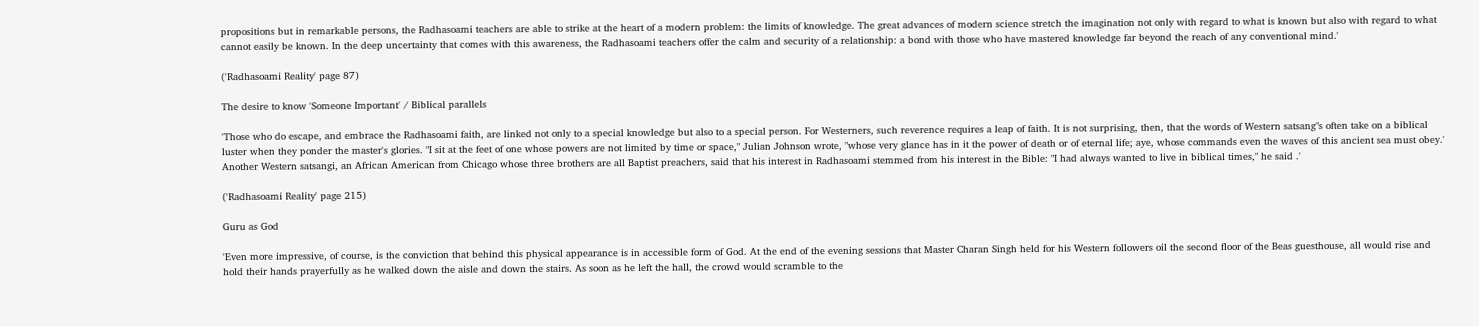propositions but in remarkable persons, the Radhasoami teachers are able to strike at the heart of a modern problem: the limits of knowledge. The great advances of modern science stretch the imagination not only with regard to what is known but also with regard to what cannot easily be known. In the deep uncertainty that comes with this awareness, the Radhasoami teachers offer the calm and security of a relationship: a bond with those who have mastered knowledge far beyond the reach of any conventional mind.'

('Radhasoami Reality' page 87)

The desire to know 'Someone Important' / Biblical parallels

'Those who do escape, and embrace the Radhasoami faith, are linked not only to a special knowledge but also to a special person. For Westerners, such reverence requires a leap of faith. It is not surprising, then, that the words of Western satsang"s often take on a biblical luster when they ponder the master's glories. "I sit at the feet of one whose powers are not limited by time or space," Julian Johnson wrote, "whose very glance has in it the power of death or of eternal life; aye, whose commands even the waves of this ancient sea must obey.' Another Western satsangi, an African American from Chicago whose three brothers are all Baptist preachers, said that his interest in Radhasoami stemmed from his interest in the Bible: "I had always wanted to live in biblical times," he said .'

('Radhasoami Reality' page 215)

Guru as God

'Even more impressive, of course, is the conviction that behind this physical appearance is in accessible form of God. At the end of the evening sessions that Master Charan Singh held for his Western followers oil the second floor of the Beas guesthouse, all would rise and hold their hands prayerfully as he walked down the aisle and down the stairs. As soon as he left the hall, the crowd would scramble to the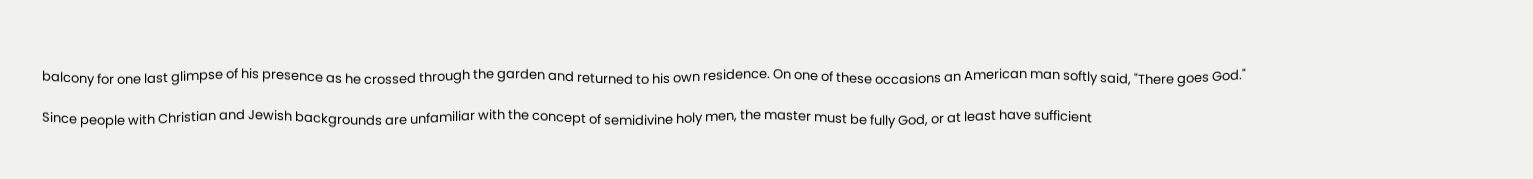balcony for one last glimpse of his presence as he crossed through the garden and returned to his own residence. On one of these occasions an American man softly said, "There goes God."

Since people with Christian and Jewish backgrounds are unfamiliar with the concept of semidivine holy men, the master must be fully God, or at least have sufficient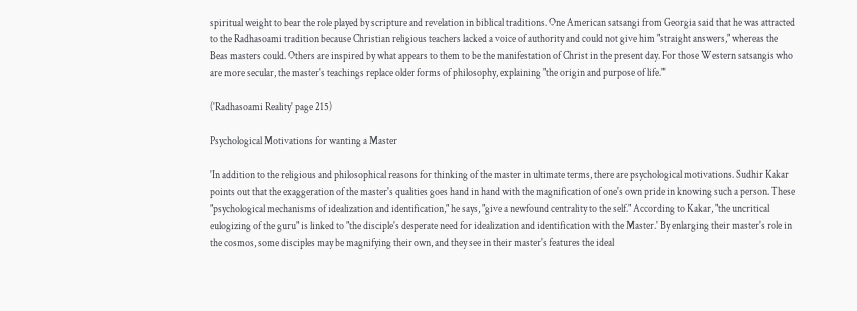spiritual weight to bear the role played by scripture and revelation in biblical traditions. One American satsangi from Georgia said that he was attracted to the Radhasoami tradition because Christian religious teachers lacked a voice of authority and could not give him "straight answers," whereas the Beas masters could. Others are inspired by what appears to them to be the manifestation of Christ in the present day. For those Western satsangis who are more secular, the master's teachings replace older forms of philosophy, explaining "the origin and purpose of life."'

('Radhasoami Reality' page 215)

Psychological Motivations for wanting a Master

'In addition to the religious and philosophical reasons for thinking of the master in ultimate terms, there are psychological motivations. Sudhir Kakar points out that the exaggeration of the master's qualities goes hand in hand with the magnification of one's own pride in knowing such a person. These "psychological mechanisms of idealization and identification," he says, "give a newfound centrality to the self." According to Kakar, "the uncritical eulogizing of the guru" is linked to "the disciple's desperate need for idealization and identification with the Master.' By enlarging their master's role in the cosmos, some disciples may be magnifying their own, and they see in their master's features the ideal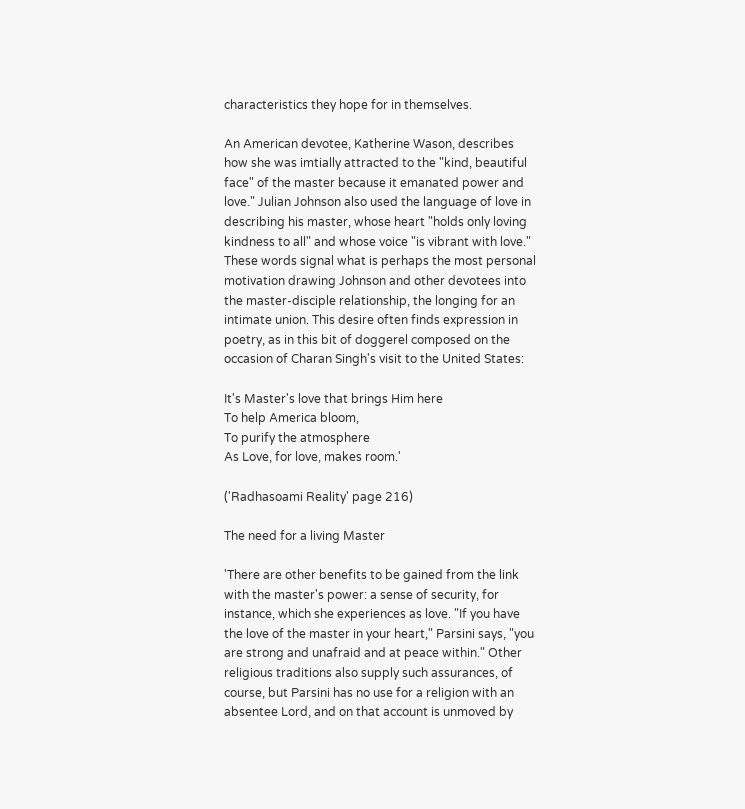characteristics they hope for in themselves.

An American devotee, Katherine Wason, describes how she was imtially attracted to the "kind, beautiful face" of the master because it emanated power and love." Julian Johnson also used the language of love in describing his master, whose heart "holds only loving kindness to all" and whose voice "is vibrant with love." These words signal what is perhaps the most personal motivation drawing Johnson and other devotees into the master-disciple relationship, the longing for an intimate union. This desire often finds expression in poetry, as in this bit of doggerel composed on the occasion of Charan Singh's visit to the United States:

It's Master's love that brings Him here
To help America bloom,
To purify the atmosphere
As Love, for love, makes room.'

('Radhasoami Reality' page 216)

The need for a living Master

'There are other benefits to be gained from the link with the master's power: a sense of security, for instance, which she experiences as love. "If you have the love of the master in your heart," Parsini says, "you are strong and unafraid and at peace within." Other religious traditions also supply such assurances, of course, but Parsini has no use for a religion with an absentee Lord, and on that account is unmoved by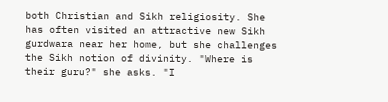both Christian and Sikh religiosity. She has often visited an attractive new Sikh gurdwara near her home, but she challenges the Sikh notion of divinity. "Where is their guru?" she asks. "I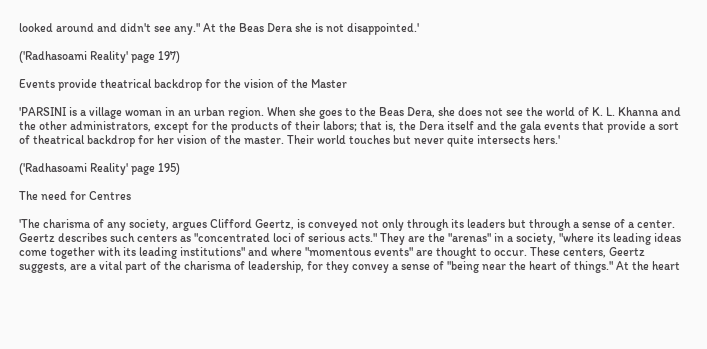looked around and didn't see any." At the Beas Dera she is not disappointed.'

('Radhasoami Reality' page 197)

Events provide theatrical backdrop for the vision of the Master

'PARSINI is a village woman in an urban region. When she goes to the Beas Dera, she does not see the world of K. L. Khanna and the other administrators, except for the products of their labors; that is, the Dera itself and the gala events that provide a sort of theatrical backdrop for her vision of the master. Their world touches but never quite intersects hers.'

('Radhasoami Reality' page 195)

The need for Centres

'The charisma of any society, argues Clifford Geertz, is conveyed not only through its leaders but through a sense of a center. Geertz describes such centers as "concentrated loci of serious acts." They are the "arenas" in a society, "where its leading ideas come together with its leading institutions" and where "momentous events" are thought to occur. These centers, Geertz suggests, are a vital part of the charisma of leadership, for they convey a sense of "being near the heart of things." At the heart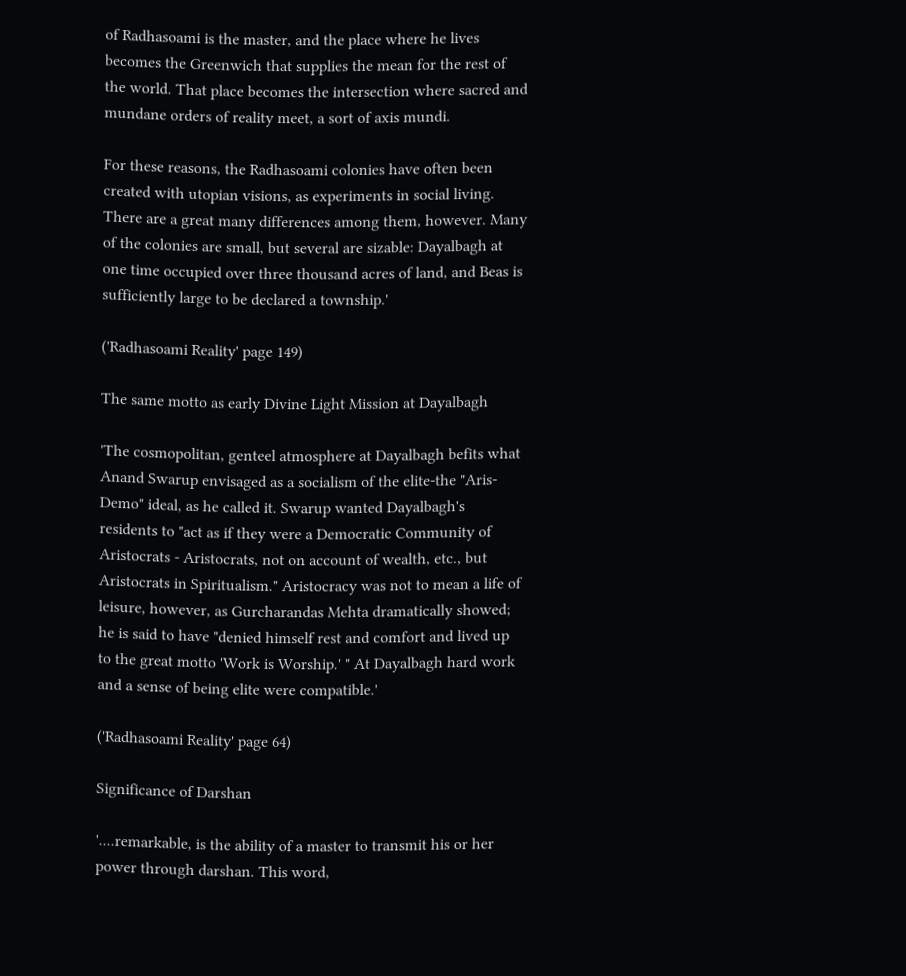of Radhasoami is the master, and the place where he lives becomes the Greenwich that supplies the mean for the rest of the world. That place becomes the intersection where sacred and mundane orders of reality meet, a sort of axis mundi.

For these reasons, the Radhasoami colonies have often been created with utopian visions, as experiments in social living. There are a great many differences among them, however. Many of the colonies are small, but several are sizable: Dayalbagh at one time occupied over three thousand acres of land, and Beas is sufficiently large to be declared a township.'

('Radhasoami Reality' page 149)

The same motto as early Divine Light Mission at Dayalbagh

'The cosmopolitan, genteel atmosphere at Dayalbagh befits what Anand Swarup envisaged as a socialism of the elite-the "Aris-Demo" ideal, as he called it. Swarup wanted Dayalbagh's residents to "act as if they were a Democratic Community of Aristocrats - Aristocrats, not on account of wealth, etc., but Aristocrats in Spiritualism." Aristocracy was not to mean a life of leisure, however, as Gurcharandas Mehta dramatically showed; he is said to have "denied himself rest and comfort and lived up to the great motto 'Work is Worship.' " At Dayalbagh hard work and a sense of being elite were compatible.'

('Radhasoami Reality' page 64)

Significance of Darshan

'....remarkable, is the ability of a master to transmit his or her power through darshan. This word,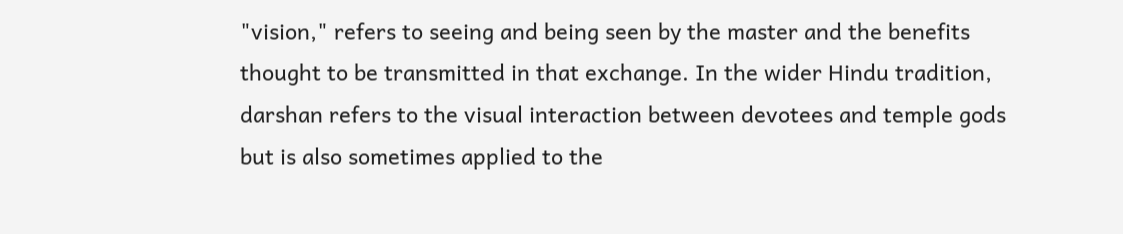"vision," refers to seeing and being seen by the master and the benefits thought to be transmitted in that exchange. In the wider Hindu tradition, darshan refers to the visual interaction between devotees and temple gods but is also sometimes applied to the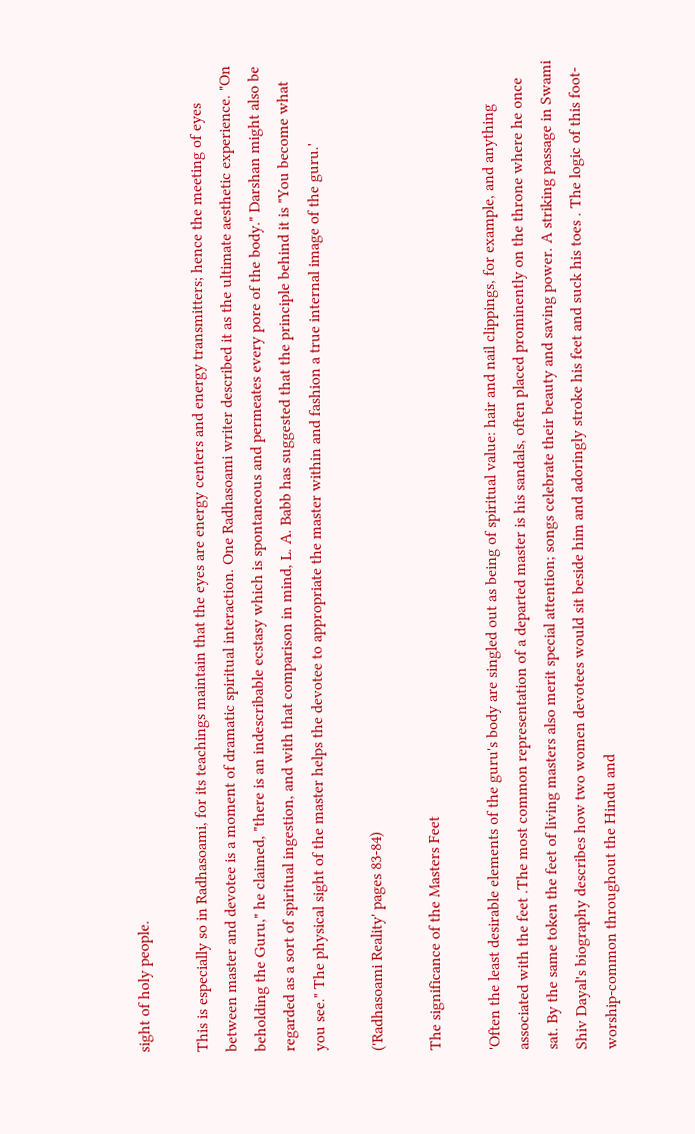sight of holy people.

This is especially so in Radhasoami, for its teachings maintain that the eyes are energy centers and energy transmitters; hence the meeting of eyes between master and devotee is a moment of dramatic spiritual interaction. One Radhasoami writer described it as the ultimate aesthetic experience. "On beholding the Guru," he claimed, "there is an indescribable ecstasy which is spontaneous and permeates every pore of the body." Darshan might also be regarded as a sort of spiritual ingestion, and with that comparison in mind, L. A. Babb has suggested that the principle behind it is "You become what you see." The physical sight of the master helps the devotee to appropriate the master within and fashion a true internal image of the guru.'

('Radhasoami Reality' pages 83-84)

The significance of the Masters Feet

'Often the least desirable elements of the guru's body are singled out as being of spiritual value: hair and nail clippings, for example, and anything associated with the feet .The most common representation of a departed master is his sandals, often placed prominently on the throne where he once sat. By the same token the feet of living masters also merit special attention; songs celebrate their beauty and saving power. A striking passage in Swami Shiv Dayal's biography describes how two women devotees would sit beside him and adoringly stroke his feet and suck his toes . The logic of this foot-worship-common throughout the Hindu and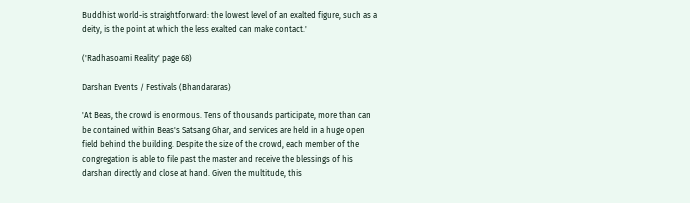Buddhist world-is straightforward: the lowest level of an exalted figure, such as a deity, is the point at which the less exalted can make contact.'

('Radhasoami Reality' page 68)

Darshan Events / Festivals (Bhandararas)

'At Beas, the crowd is enormous. Tens of thousands participate, more than can be contained within Beas's Satsang Ghar, and services are held in a huge open field behind the building. Despite the size of the crowd, each member of the congregation is able to file past the master and receive the blessings of his darshan directly and close at hand. Given the multitude, this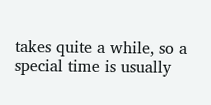takes quite a while, so a special time is usually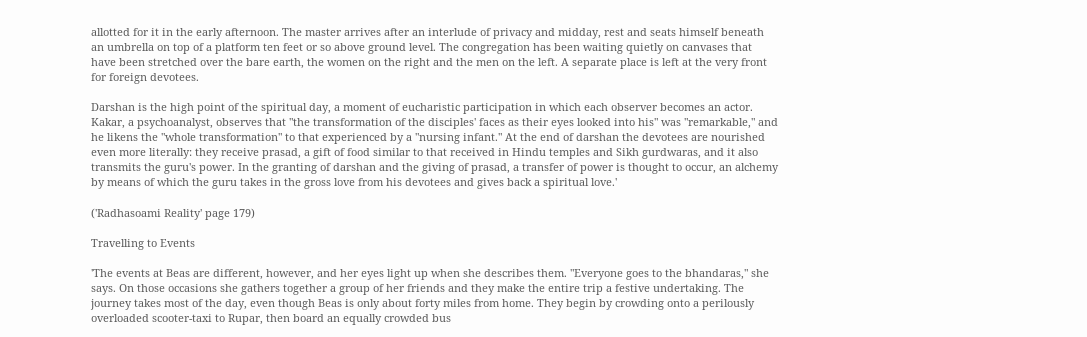allotted for it in the early afternoon. The master arrives after an interlude of privacy and midday, rest and seats himself beneath an umbrella on top of a platform ten feet or so above ground level. The congregation has been waiting quietly on canvases that have been stretched over the bare earth, the women on the right and the men on the left. A separate place is left at the very front for foreign devotees.

Darshan is the high point of the spiritual day, a moment of eucharistic participation in which each observer becomes an actor. Kakar, a psychoanalyst, observes that "the transformation of the disciples' faces as their eyes looked into his" was "remarkable," and he likens the "whole transformation" to that experienced by a "nursing infant." At the end of darshan the devotees are nourished even more literally: they receive prasad, a gift of food similar to that received in Hindu temples and Sikh gurdwaras, and it also transmits the guru's power. In the granting of darshan and the giving of prasad, a transfer of power is thought to occur, an alchemy by means of which the guru takes in the gross love from his devotees and gives back a spiritual love.'

('Radhasoami Reality' page 179)

Travelling to Events

'The events at Beas are different, however, and her eyes light up when she describes them. "Everyone goes to the bhandaras," she says. On those occasions she gathers together a group of her friends and they make the entire trip a festive undertaking. The journey takes most of the day, even though Beas is only about forty miles from home. They begin by crowding onto a perilously overloaded scooter-taxi to Rupar, then board an equally crowded bus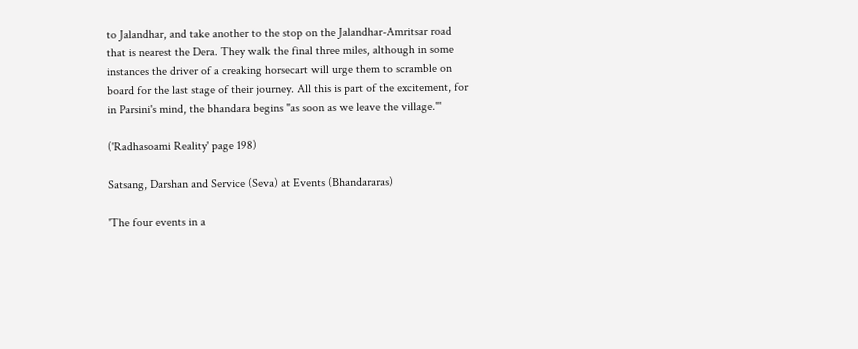to Jalandhar, and take another to the stop on the Jalandhar-Amritsar road that is nearest the Dera. They walk the final three miles, although in some instances the driver of a creaking horsecart will urge them to scramble on board for the last stage of their journey. All this is part of the excitement, for in Parsini's mind, the bhandara begins "as soon as we leave the village."'

('Radhasoami Reality' page 198)

Satsang, Darshan and Service (Seva) at Events (Bhandararas)

'The four events in a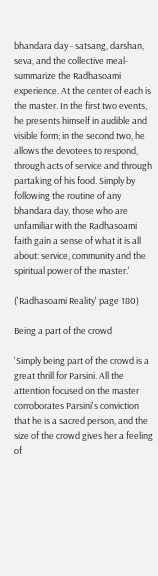bhandara day - satsang, darshan, seva, and the collective meal-summarize the Radhasoami experience. At the center of each is the master. In the first two events, he presents himself in audible and visible form; in the second two, he allows the devotees to respond, through acts of service and through partaking of his food. Simply by following the routine of any bhandara day, those who are unfamiliar with the Radhasoami faith gain a sense of what it is all about: service, community and the spiritual power of the master.'

('Radhasoami Reality' page 180)

Being a part of the crowd

'Simply being part of the crowd is a great thrill for Parsini. All the attention focused on the master corroborates Parsini's conviction that he is a sacred person, and the size of the crowd gives her a feeling of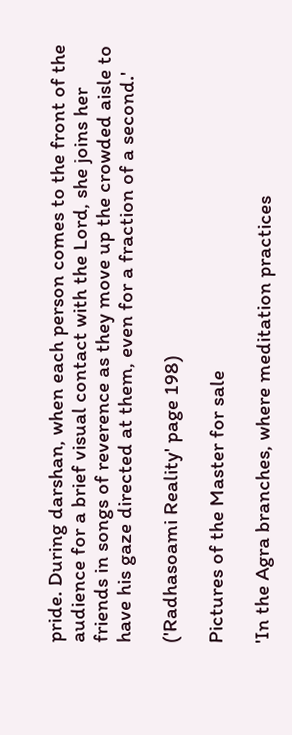pride. During darshan, when each person comes to the front of the audience for a brief visual contact with the Lord, she joins her friends in songs of reverence as they move up the crowded aisle to have his gaze directed at them, even for a fraction of a second.'

('Radhasoami Reality' page 198)

Pictures of the Master for sale

'In the Agra branches, where meditation practices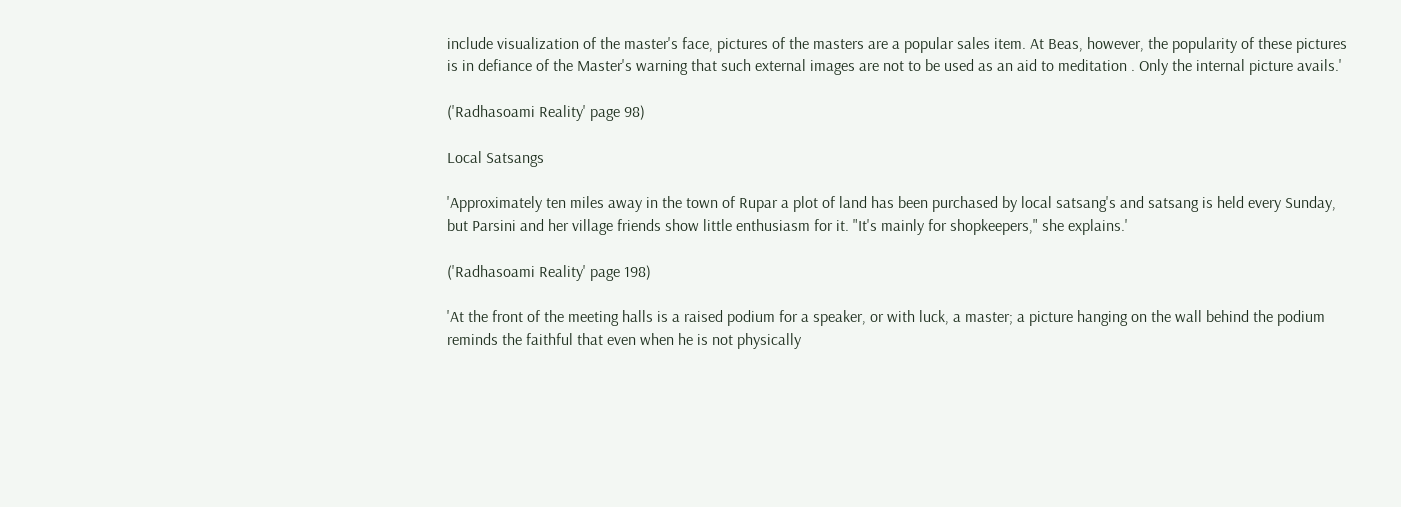include visualization of the master's face, pictures of the masters are a popular sales item. At Beas, however, the popularity of these pictures is in defiance of the Master's warning that such external images are not to be used as an aid to meditation . Only the internal picture avails.'

('Radhasoami Reality' page 98)

Local Satsangs

'Approximately ten miles away in the town of Rupar a plot of land has been purchased by local satsang's and satsang is held every Sunday, but Parsini and her village friends show little enthusiasm for it. "It's mainly for shopkeepers," she explains.'

('Radhasoami Reality' page 198)

'At the front of the meeting halls is a raised podium for a speaker, or with luck, a master; a picture hanging on the wall behind the podium reminds the faithful that even when he is not physically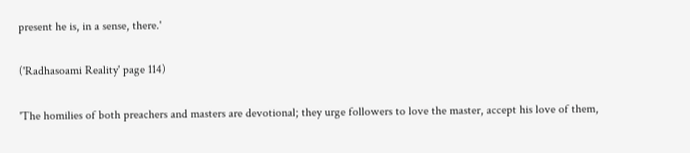present he is, in a sense, there.'

('Radhasoami Reality' page 114)

'The homilies of both preachers and masters are devotional; they urge followers to love the master, accept his love of them,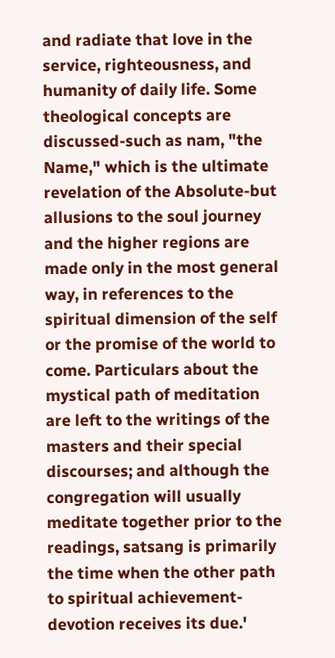and radiate that love in the service, righteousness, and humanity of daily life. Some theological concepts are discussed-such as nam, "the Name," which is the ultimate revelation of the Absolute-but allusions to the soul journey and the higher regions are made only in the most general way, in references to the spiritual dimension of the self or the promise of the world to come. Particulars about the mystical path of meditation are left to the writings of the masters and their special discourses; and although the congregation will usually meditate together prior to the readings, satsang is primarily the time when the other path to spiritual achievement-devotion receives its due.'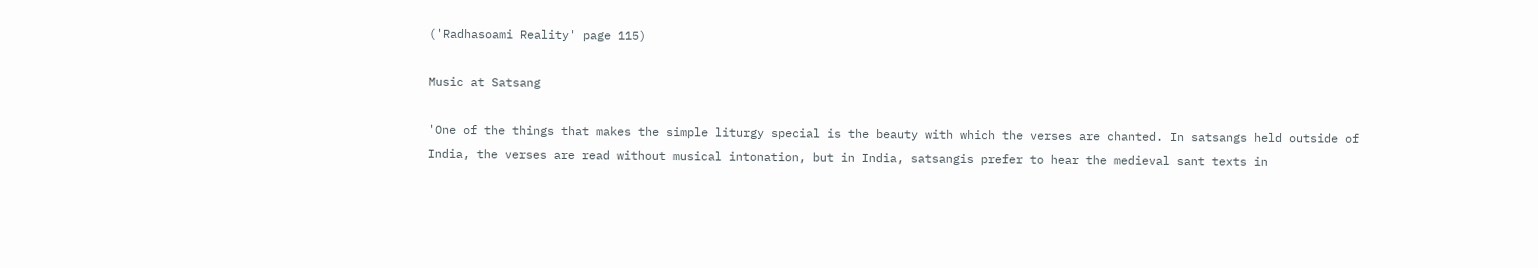('Radhasoami Reality' page 115)

Music at Satsang

'One of the things that makes the simple liturgy special is the beauty with which the verses are chanted. In satsangs held outside of India, the verses are read without musical intonation, but in India, satsangis prefer to hear the medieval sant texts in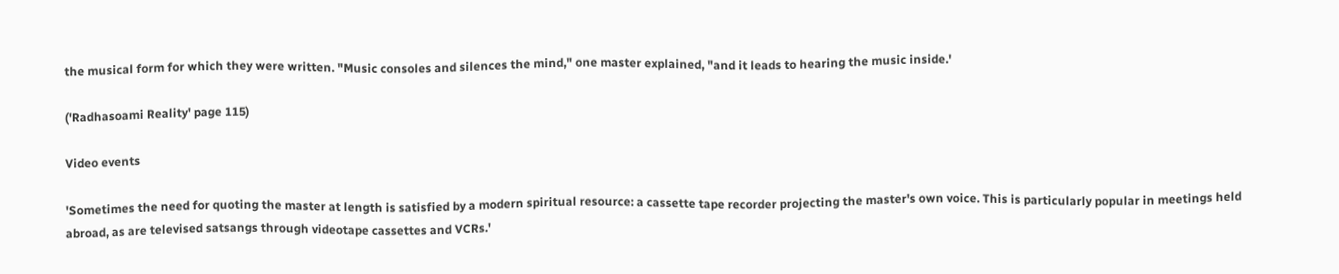the musical form for which they were written. "Music consoles and silences the mind," one master explained, "and it leads to hearing the music inside.'

('Radhasoami Reality' page 115)

Video events

'Sometimes the need for quoting the master at length is satisfied by a modern spiritual resource: a cassette tape recorder projecting the master's own voice. This is particularly popular in meetings held abroad, as are televised satsangs through videotape cassettes and VCRs.'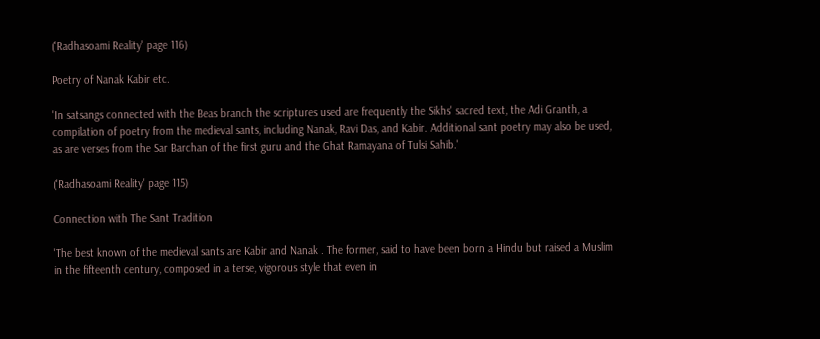('Radhasoami Reality' page 116)

Poetry of Nanak Kabir etc.

'In satsangs connected with the Beas branch the scriptures used are frequently the Sikhs' sacred text, the Adi Granth, a compilation of poetry from the medieval sants, including Nanak, Ravi Das, and Kabir. Additional sant poetry may also be used, as are verses from the Sar Barchan of the first guru and the Ghat Ramayana of Tulsi Sahib.'

('Radhasoami Reality' page 115)

Connection with The Sant Tradition

'The best known of the medieval sants are Kabir and Nanak . The former, said to have been born a Hindu but raised a Muslim in the fifteenth century, composed in a terse, vigorous style that even in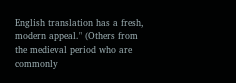English translation has a fresh, modern appeal." (Others from the medieval period who are commonly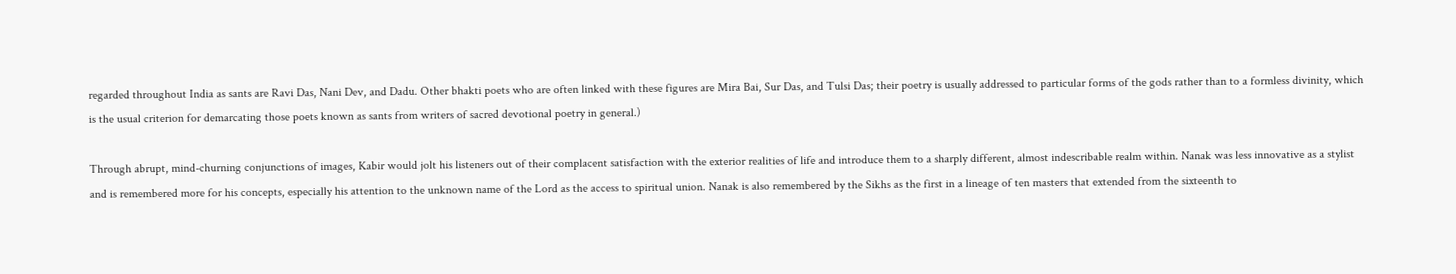regarded throughout India as sants are Ravi Das, Nani Dev, and Dadu. Other bhakti poets who are often linked with these figures are Mira Bai, Sur Das, and Tulsi Das; their poetry is usually addressed to particular forms of the gods rather than to a formless divinity, which is the usual criterion for demarcating those poets known as sants from writers of sacred devotional poetry in general.)

Through abrupt, mind-churning conjunctions of images, Kabir would jolt his listeners out of their complacent satisfaction with the exterior realities of life and introduce them to a sharply different, almost indescribable realm within. Nanak was less innovative as a stylist and is remembered more for his concepts, especially his attention to the unknown name of the Lord as the access to spiritual union. Nanak is also remembered by the Sikhs as the first in a lineage of ten masters that extended from the sixteenth to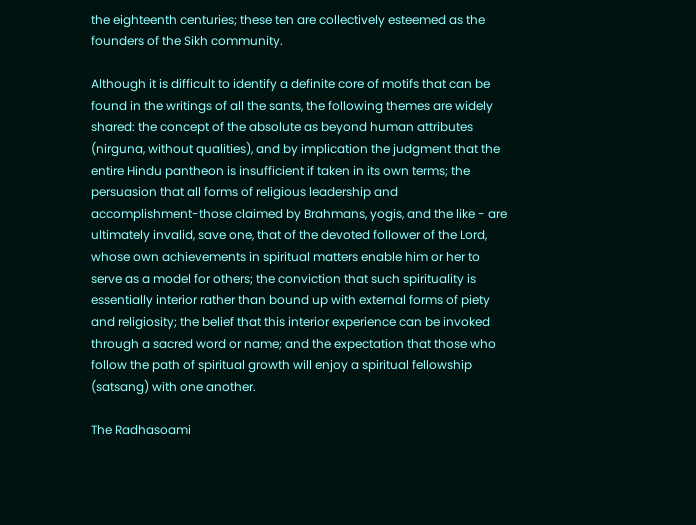the eighteenth centuries; these ten are collectively esteemed as the founders of the Sikh community.

Although it is difficult to identify a definite core of motifs that can be found in the writings of all the sants, the following themes are widely shared: the concept of the absolute as beyond human attributes (nirguna, without qualities), and by implication the judgment that the entire Hindu pantheon is insufficient if taken in its own terms; the persuasion that all forms of religious leadership and accomplishment-those claimed by Brahmans, yogis, and the like - are ultimately invalid, save one, that of the devoted follower of the Lord, whose own achievements in spiritual matters enable him or her to serve as a model for others; the conviction that such spirituality is essentially interior rather than bound up with external forms of piety and religiosity; the belief that this interior experience can be invoked through a sacred word or name; and the expectation that those who follow the path of spiritual growth will enjoy a spiritual fellowship (satsang) with one another.

The Radhasoami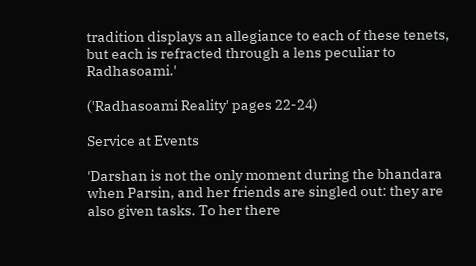tradition displays an allegiance to each of these tenets, but each is refracted through a lens peculiar to Radhasoami.'

('Radhasoami Reality' pages 22-24)

Service at Events

'Darshan is not the only moment during the bhandara when Parsin, and her friends are singled out: they are also given tasks. To her there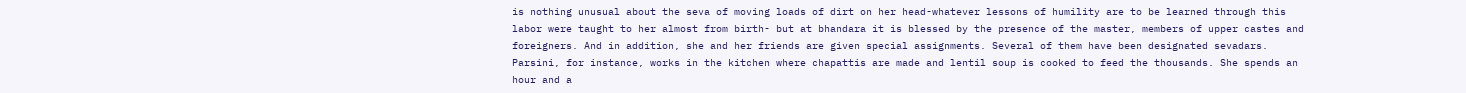is nothing unusual about the seva of moving loads of dirt on her head-whatever lessons of humility are to be learned through this labor were taught to her almost from birth- but at bhandara it is blessed by the presence of the master, members of upper castes and foreigners. And in addition, she and her friends are given special assignments. Several of them have been designated sevadars. Parsini, for instance, works in the kitchen where chapattis are made and lentil soup is cooked to feed the thousands. She spends an hour and a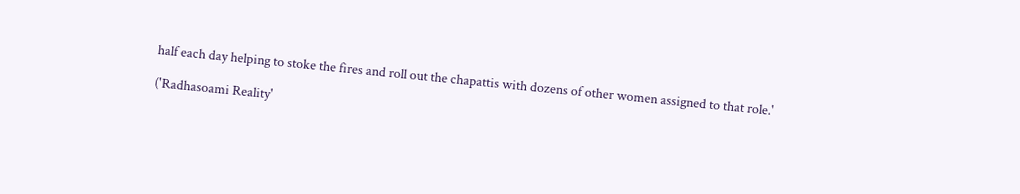half each day helping to stoke the fires and roll out the chapattis with dozens of other women assigned to that role.'

('Radhasoami Reality'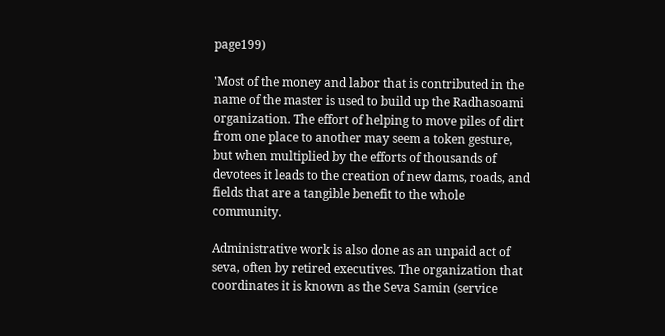page199)

'Most of the money and labor that is contributed in the name of the master is used to build up the Radhasoami organization. The effort of helping to move piles of dirt from one place to another may seem a token gesture, but when multiplied by the efforts of thousands of devotees it leads to the creation of new dams, roads, and fields that are a tangible benefit to the whole community.

Administrative work is also done as an unpaid act of seva, often by retired executives. The organization that coordinates it is known as the Seva Samin (service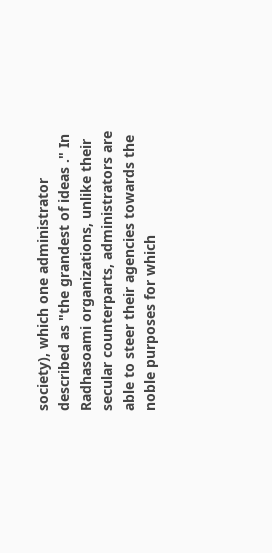society), which one administrator described as "the grandest of ideas ." In Radhasoami organizations, unlike their secular counterparts, administrators are able to steer their agencies towards the noble purposes for which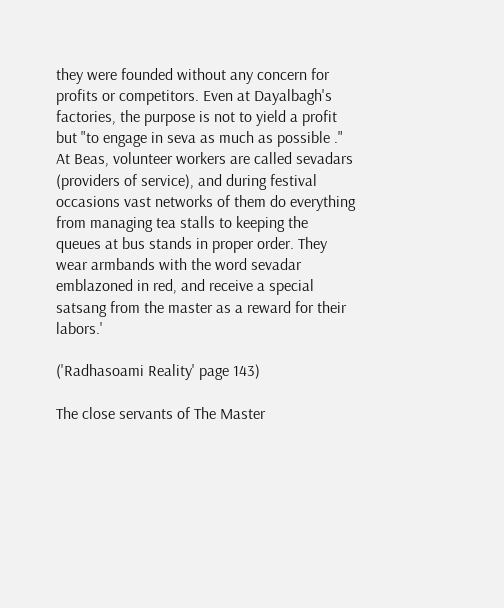they were founded without any concern for profits or competitors. Even at Dayalbagh's factories, the purpose is not to yield a profit but "to engage in seva as much as possible ." At Beas, volunteer workers are called sevadars (providers of service), and during festival occasions vast networks of them do everything from managing tea stalls to keeping the queues at bus stands in proper order. They wear armbands with the word sevadar emblazoned in red, and receive a special satsang from the master as a reward for their labors.'

('Radhasoami Reality' page 143)

The close servants of The Master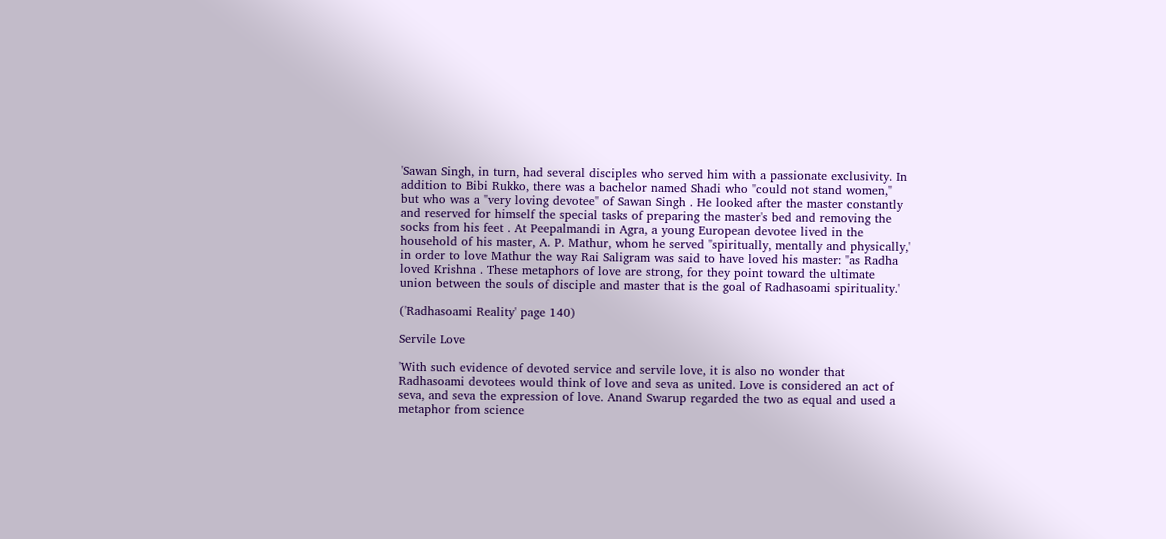'Sawan Singh, in turn, had several disciples who served him with a passionate exclusivity. In addition to Bibi Rukko, there was a bachelor named Shadi who "could not stand women," but who was a "very loving devotee" of Sawan Singh . He looked after the master constantly and reserved for himself the special tasks of preparing the master's bed and removing the socks from his feet . At Peepalmandi in Agra, a young European devotee lived in the household of his master, A. P. Mathur, whom he served "spiritually, mentally and physically,' in order to love Mathur the way Rai Saligram was said to have loved his master: "as Radha loved Krishna . These metaphors of love are strong, for they point toward the ultimate union between the souls of disciple and master that is the goal of Radhasoami spirituality.'

('Radhasoami Reality' page 140)

Servile Love

'With such evidence of devoted service and servile love, it is also no wonder that Radhasoami devotees would think of love and seva as united. Love is considered an act of seva, and seva the expression of love. Anand Swarup regarded the two as equal and used a metaphor from science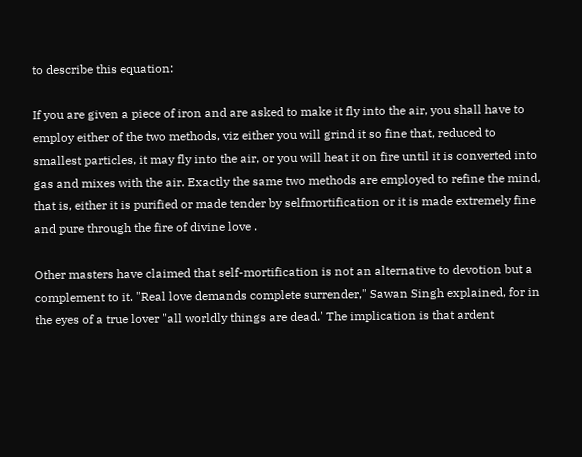to describe this equation:

If you are given a piece of iron and are asked to make it fly into the air, you shall have to employ either of the two methods, viz either you will grind it so fine that, reduced to smallest particles, it may fly into the air, or you will heat it on fire until it is converted into gas and mixes with the air. Exactly the same two methods are employed to refine the mind, that is, either it is purified or made tender by selfmortification or it is made extremely fine and pure through the fire of divine love .

Other masters have claimed that self-mortification is not an alternative to devotion but a complement to it. "Real love demands complete surrender," Sawan Singh explained, for in the eyes of a true lover "all worldly things are dead.' The implication is that ardent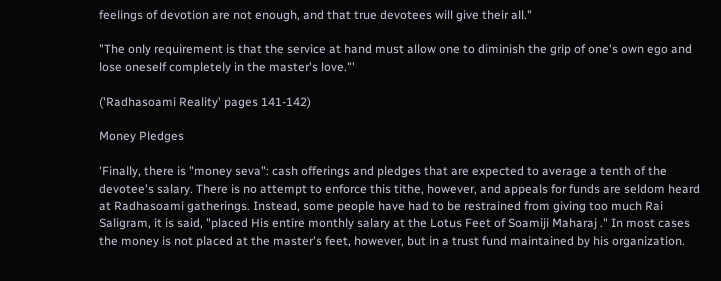feelings of devotion are not enough, and that true devotees will give their all."

"The only requirement is that the service at hand must allow one to diminish the grip of one's own ego and lose oneself completely in the master's love."'

('Radhasoami Reality' pages 141-142)

Money Pledges

'Finally, there is "money seva": cash offerings and pledges that are expected to average a tenth of the devotee's salary. There is no attempt to enforce this tithe, however, and appeals for funds are seldom heard at Radhasoami gatherings. Instead, some people have had to be restrained from giving too much Rai Saligram, it is said, "placed His entire monthly salary at the Lotus Feet of Soamiji Maharaj ." In most cases the money is not placed at the master's feet, however, but in a trust fund maintained by his organization.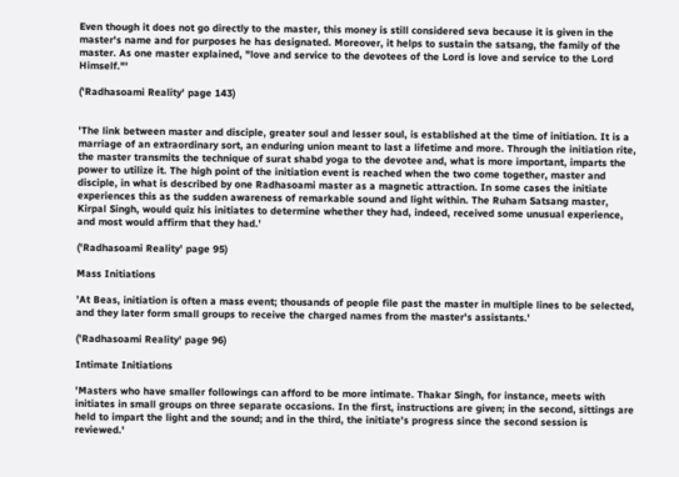Even though it does not go directly to the master, this money is still considered seva because it is given in the master's name and for purposes he has designated. Moreover, it helps to sustain the satsang, the family of the master. As one master explained, "love and service to the devotees of the Lord is love and service to the Lord Himself."'

('Radhasoami Reality' page 143)


'The link between master and disciple, greater soul and lesser soul, is established at the time of initiation. It is a marriage of an extraordinary sort, an enduring union meant to last a lifetime and more. Through the initiation rite, the master transmits the technique of surat shabd yoga to the devotee and, what is more important, imparts the power to utilize it. The high point of the initiation event is reached when the two come together, master and disciple, in what is described by one Radhasoami master as a magnetic attraction. In some cases the initiate experiences this as the sudden awareness of remarkable sound and light within. The Ruham Satsang master, Kirpal Singh, would quiz his initiates to determine whether they had, indeed, received some unusual experience, and most would affirm that they had.'

('Radhasoami Reality' page 95)

Mass Initiations

'At Beas, initiation is often a mass event; thousands of people file past the master in multiple lines to be selected, and they later form small groups to receive the charged names from the master's assistants.'

('Radhasoami Reality' page 96)

Intimate Initiations

'Masters who have smaller followings can afford to be more intimate. Thakar Singh, for instance, meets with initiates in small groups on three separate occasions. In the first, instructions are given; in the second, sittings are held to impart the light and the sound; and in the third, the initiate's progress since the second session is reviewed.'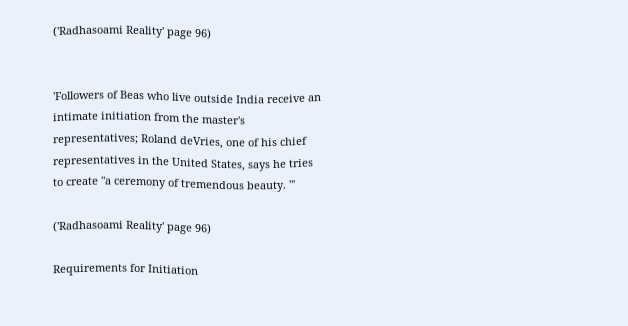('Radhasoami Reality' page 96)


'Followers of Beas who live outside India receive an intimate initiation from the master's representatives; Roland deVries, one of his chief representatives in the United States, says he tries to create "a ceremony of tremendous beauty. "'

('Radhasoami Reality' page 96)

Requirements for Initiation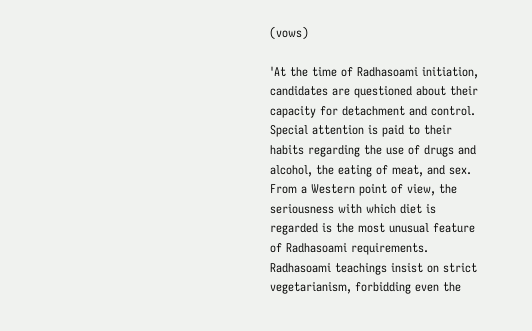(vows)

'At the time of Radhasoami initiation, candidates are questioned about their capacity for detachment and control. Special attention is paid to their habits regarding the use of drugs and alcohol, the eating of meat, and sex. From a Western point of view, the seriousness with which diet is regarded is the most unusual feature of Radhasoami requirements. Radhasoami teachings insist on strict vegetarianism, forbidding even the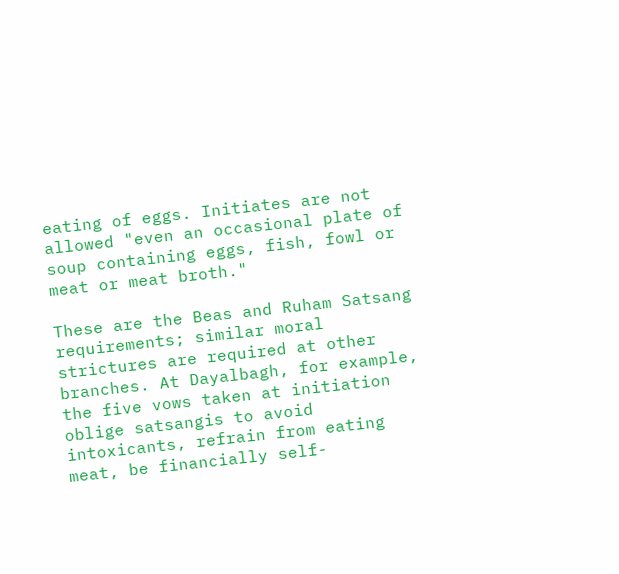eating of eggs. Initiates are not allowed "even an occasional plate of soup containing eggs, fish, fowl or meat or meat broth."

These are the Beas and Ruham Satsang requirements; similar moral strictures are required at other branches. At Dayalbagh, for example, the five vows taken at initiation oblige satsangis to avoid intoxicants, refrain from eating meat, be financially self-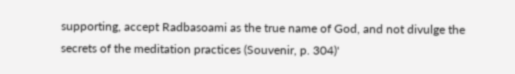supporting, accept Radbasoami as the true name of God, and not divulge the secrets of the meditation practices (Souvenir, p. 304)'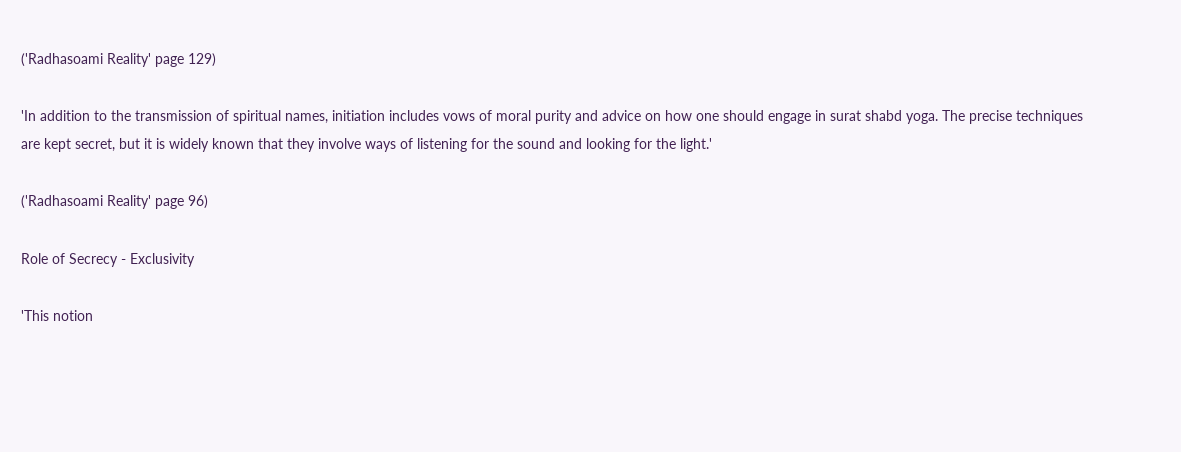('Radhasoami Reality' page 129)

'In addition to the transmission of spiritual names, initiation includes vows of moral purity and advice on how one should engage in surat shabd yoga. The precise techniques are kept secret, but it is widely known that they involve ways of listening for the sound and looking for the light.'

('Radhasoami Reality' page 96)

Role of Secrecy - Exclusivity

'This notion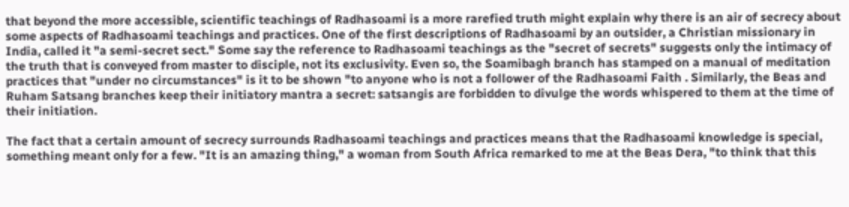that beyond the more accessible, scientific teachings of Radhasoami is a more rarefied truth might explain why there is an air of secrecy about some aspects of Radhasoami teachings and practices. One of the first descriptions of Radhasoami by an outsider, a Christian missionary in India, called it "a semi-secret sect." Some say the reference to Radhasoami teachings as the "secret of secrets" suggests only the intimacy of the truth that is conveyed from master to disciple, not its exclusivity. Even so, the Soamibagh branch has stamped on a manual of meditation practices that "under no circumstances" is it to be shown "to anyone who is not a follower of the Radhasoami Faith . Similarly, the Beas and Ruham Satsang branches keep their initiatory mantra a secret: satsangis are forbidden to divulge the words whispered to them at the time of their initiation.

The fact that a certain amount of secrecy surrounds Radhasoami teachings and practices means that the Radhasoami knowledge is special, something meant only for a few. "It is an amazing thing," a woman from South Africa remarked to me at the Beas Dera, "to think that this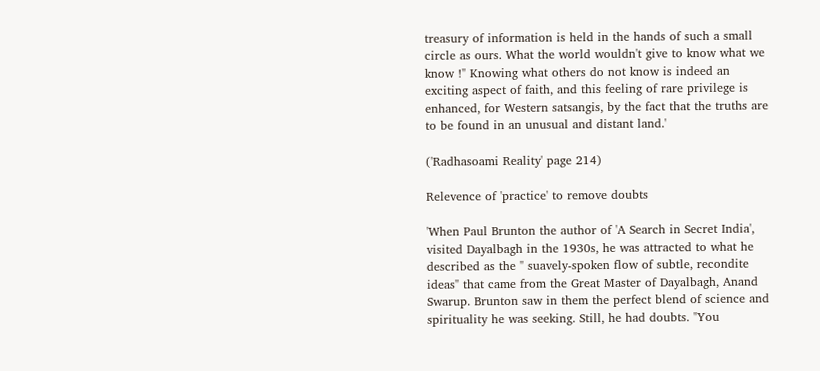treasury of information is held in the hands of such a small circle as ours. What the world wouldn't give to know what we know !" Knowing what others do not know is indeed an exciting aspect of faith, and this feeling of rare privilege is enhanced, for Western satsangis, by the fact that the truths are to be found in an unusual and distant land.'

('Radhasoami Reality' page 214)

Relevence of 'practice' to remove doubts

'When Paul Brunton the author of 'A Search in Secret India', visited Dayalbagh in the 1930s, he was attracted to what he described as the " suavely-spoken flow of subtle, recondite ideas" that came from the Great Master of Dayalbagh, Anand Swarup. Brunton saw in them the perfect blend of science and spirituality he was seeking. Still, he had doubts. "You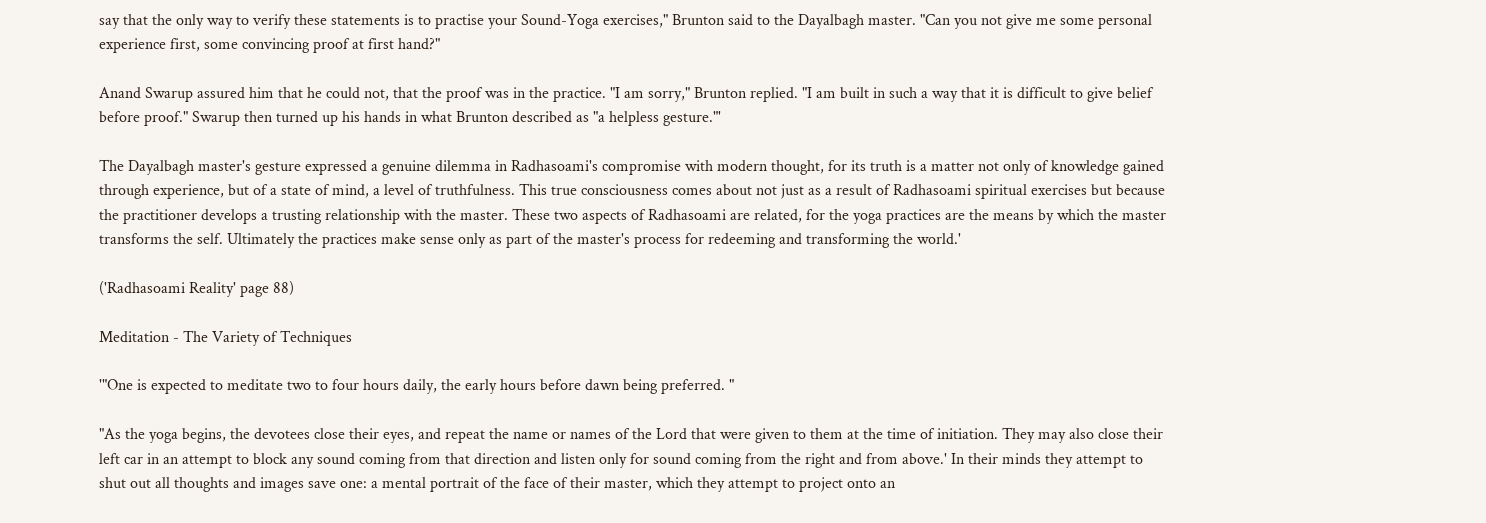say that the only way to verify these statements is to practise your Sound-Yoga exercises," Brunton said to the Dayalbagh master. "Can you not give me some personal experience first, some convincing proof at first hand?"

Anand Swarup assured him that he could not, that the proof was in the practice. "I am sorry," Brunton replied. "I am built in such a way that it is difficult to give belief before proof." Swarup then turned up his hands in what Brunton described as "a helpless gesture."'

The Dayalbagh master's gesture expressed a genuine dilemma in Radhasoami's compromise with modern thought, for its truth is a matter not only of knowledge gained through experience, but of a state of mind, a level of truthfulness. This true consciousness comes about not just as a result of Radhasoami spiritual exercises but because the practitioner develops a trusting relationship with the master. These two aspects of Radhasoami are related, for the yoga practices are the means by which the master transforms the self. Ultimately the practices make sense only as part of the master's process for redeeming and transforming the world.'

('Radhasoami Reality' page 88)

Meditation - The Variety of Techniques

'"One is expected to meditate two to four hours daily, the early hours before dawn being preferred. "

"As the yoga begins, the devotees close their eyes, and repeat the name or names of the Lord that were given to them at the time of initiation. They may also close their left car in an attempt to block any sound coming from that direction and listen only for sound coming from the right and from above.' In their minds they attempt to shut out all thoughts and images save one: a mental portrait of the face of their master, which they attempt to project onto an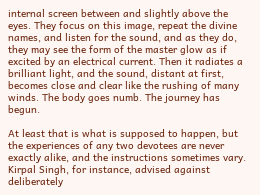internal screen between and slightly above the eyes. They focus on this image, repeat the divine names, and listen for the sound, and as they do, they may see the form of the master glow as if excited by an electrical current. Then it radiates a brilliant light, and the sound, distant at first, becomes close and clear like the rushing of many winds. The body goes numb. The journey has begun.

At least that is what is supposed to happen, but the experiences of any two devotees are never exactly alike, and the instructions sometimes vary. Kirpal Singh, for instance, advised against deliberately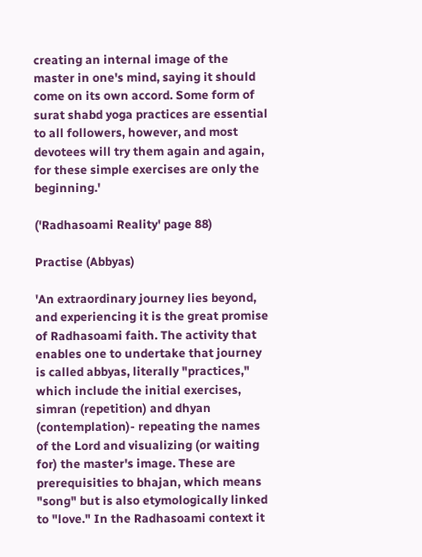creating an internal image of the master in one's mind, saying it should come on its own accord. Some form of surat shabd yoga practices are essential to all followers, however, and most devotees will try them again and again, for these simple exercises are only the beginning.'

('Radhasoami Reality' page 88)

Practise (Abbyas)

'An extraordinary journey lies beyond, and experiencing it is the great promise of Radhasoami faith. The activity that enables one to undertake that journey is called abbyas, literally "practices," which include the initial exercises, simran (repetition) and dhyan (contemplation)- repeating the names of the Lord and visualizing (or waiting for) the master's image. These are prerequisities to bhajan, which means "song" but is also etymologically linked to "love." In the Radhasoami context it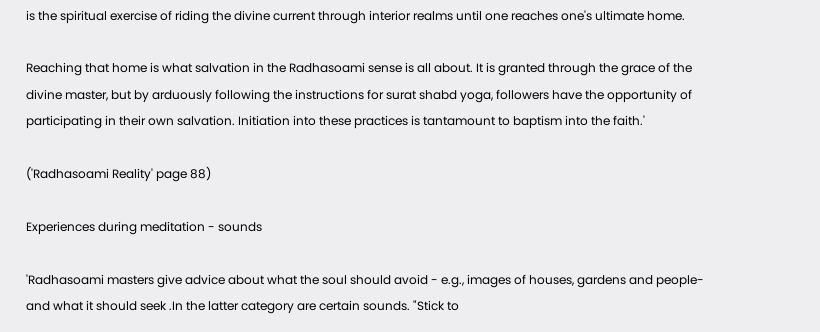is the spiritual exercise of riding the divine current through interior realms until one reaches one's ultimate home.

Reaching that home is what salvation in the Radhasoami sense is all about. It is granted through the grace of the divine master, but by arduously following the instructions for surat shabd yoga, followers have the opportunity of participating in their own salvation. Initiation into these practices is tantamount to baptism into the faith.'

('Radhasoami Reality' page 88)

Experiences during meditation - sounds

'Radhasoami masters give advice about what the soul should avoid - e.g., images of houses, gardens and people-and what it should seek .In the latter category are certain sounds. "Stick to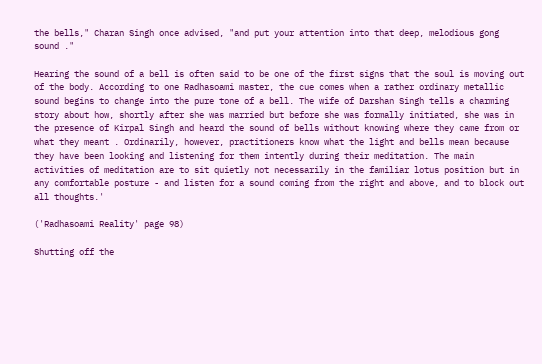the bells," Charan Singh once advised, "and put your attention into that deep, melodious gong sound ."

Hearing the sound of a bell is often said to be one of the first signs that the soul is moving out of the body. According to one Radhasoami master, the cue comes when a rather ordinary metallic sound begins to change into the pure tone of a bell. The wife of Darshan Singh tells a charming story about how, shortly after she was married but before she was formally initiated, she was in the presence of Kirpal Singh and heard the sound of bells without knowing where they came from or what they meant . Ordinarily, however, practitioners know what the light and bells mean because they have been looking and listening for them intently during their meditation. The main activities of meditation are to sit quietly not necessarily in the familiar lotus position but in any comfortable posture - and listen for a sound coming from the right and above, and to block out all thoughts.'

('Radhasoami Reality' page 98)

Shutting off the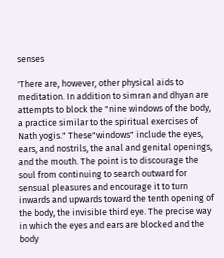senses

'There are, however, other physical aids to meditation. In addition to simran and dhyan are attempts to block the "nine windows of the body, a practice similar to the spiritual exercises of Nath yogis." These"windows" include the eyes, ears, and nostrils, the anal and genital openings, and the mouth. The point is to discourage the soul from continuing to search outward for sensual pleasures and encourage it to turn inwards and upwards toward the tenth opening of the body, the invisibIe third eye. The precise way in which the eyes and ears are blocked and the body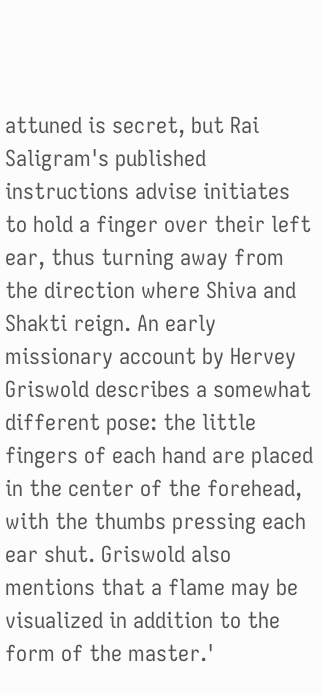attuned is secret, but Rai Saligram's published instructions advise initiates to hold a finger over their left ear, thus turning away from the direction where Shiva and Shakti reign. An early missionary account by Hervey Griswold describes a somewhat different pose: the little fingers of each hand are placed in the center of the forehead, with the thumbs pressing each ear shut. Griswold also mentions that a flame may be visualized in addition to the form of the master.'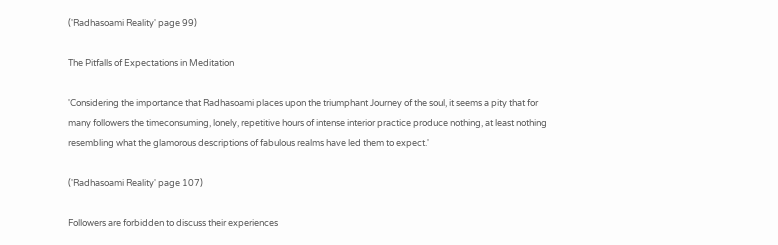('Radhasoami Reality' page 99)

The Pitfalls of Expectations in Meditation

'Considering the importance that Radhasoami places upon the triumphant Journey of the soul, it seems a pity that for many followers the timeconsuming, lonely, repetitive hours of intense interior practice produce nothing, at least nothing resembling what the glamorous descriptions of fabulous realms have led them to expect.'

('Radhasoami Reality' page 107)

Followers are forbidden to discuss their experiences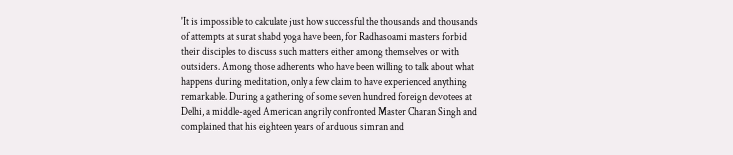'It is impossible to calculate just how successful the thousands and thousands of attempts at surat shabd yoga have been, for Radhasoami masters forbid their disciples to discuss such matters either among themselves or with outsiders. Among those adherents who have been willing to talk about what happens during meditation, only a few claim to have experienced anything remarkable. During a gathering of some seven hundred foreign devotees at Delhi, a middle-aged American angrily confronted Master Charan Singh and complained that his eighteen years of arduous simran and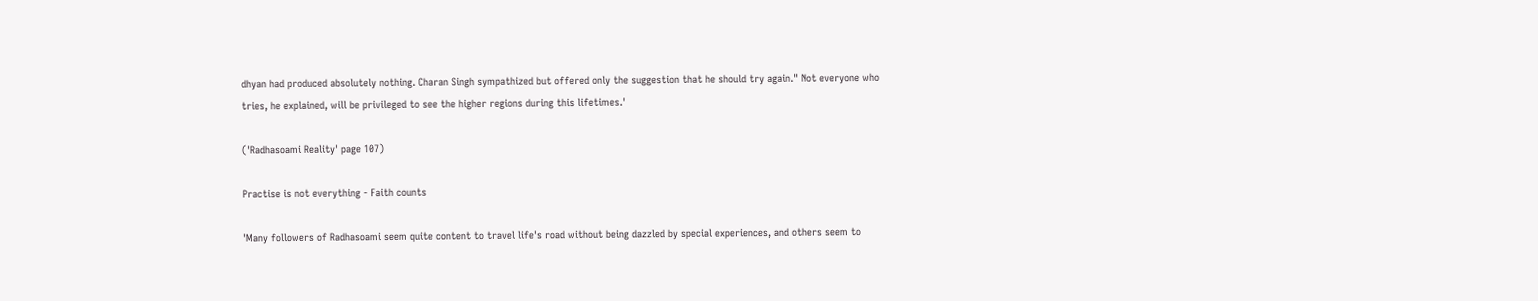dhyan had produced absolutely nothing. Charan Singh sympathized but offered only the suggestion that he should try again." Not everyone who tries, he explained, will be privileged to see the higher regions during this lifetimes.'

('Radhasoami Reality' page 107)

Practise is not everything - Faith counts

'Many followers of Radhasoami seem quite content to travel life's road without being dazzled by special experiences, and others seem to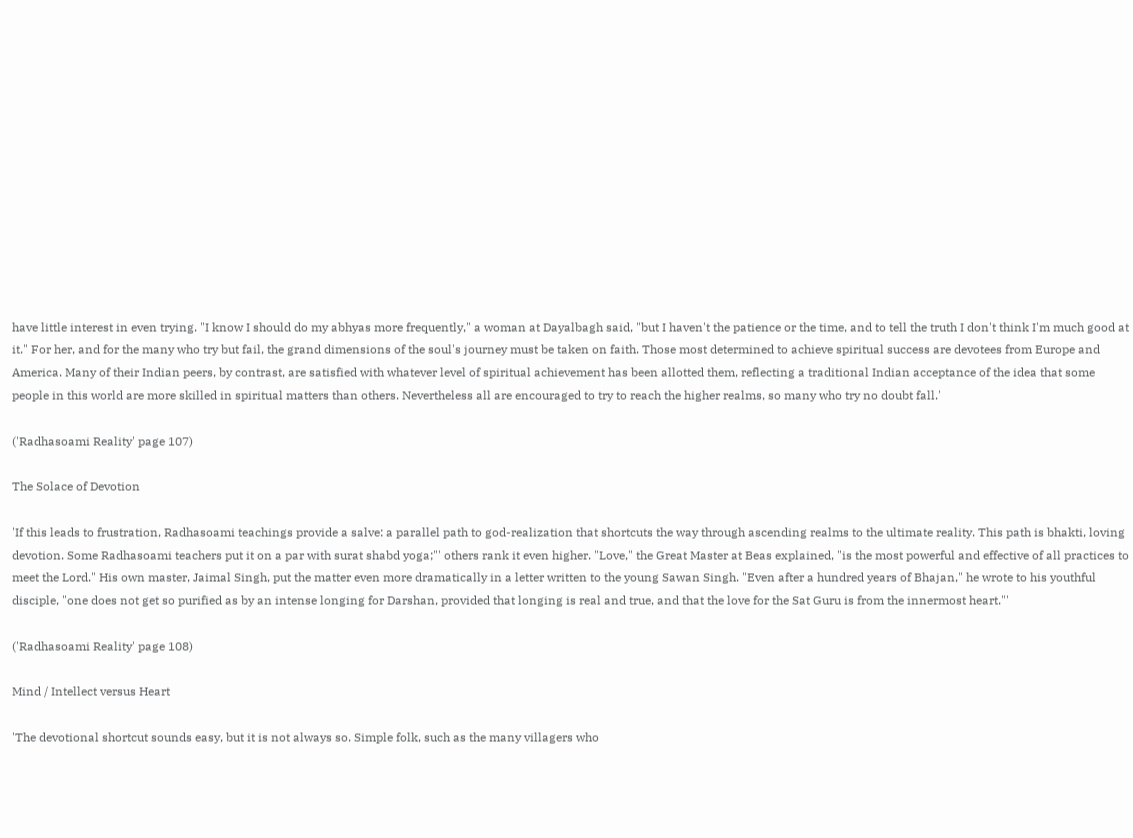have little interest in even trying. "I know I should do my abhyas more frequently," a woman at Dayalbagh said, "but I haven't the patience or the time, and to tell the truth I don't think I'm much good at it." For her, and for the many who try but fail, the grand dimensions of the soul's journey must be taken on faith. Those most determined to achieve spiritual success are devotees from Europe and America. Many of their Indian peers, by contrast, are satisfied with whatever level of spiritual achievement has been allotted them, reflecting a traditional Indian acceptance of the idea that some people in this world are more skilled in spiritual matters than others. Nevertheless all are encouraged to try to reach the higher realms, so many who try no doubt fall.'

('Radhasoami Reality' page 107)

The Solace of Devotion

'If this leads to frustration, Radhasoami teachings provide a salve: a parallel path to god-realization that shortcuts the way through ascending realms to the ultimate reality. This path is bhakti, loving devotion. Some Radhasoami teachers put it on a par with surat shabd yoga;"' others rank it even higher. "Love," the Great Master at Beas explained, "is the most powerful and effective of all practices to meet the Lord." His own master, Jaimal Singh, put the matter even more dramatically in a letter written to the young Sawan Singh. "Even after a hundred years of Bhajan," he wrote to his youthful disciple, "one does not get so purified as by an intense longing for Darshan, provided that longing is real and true, and that the love for the Sat Guru is from the innermost heart."'

('Radhasoami Reality' page 108)

Mind / Intellect versus Heart

'The devotional shortcut sounds easy, but it is not always so. Simple folk, such as the many villagers who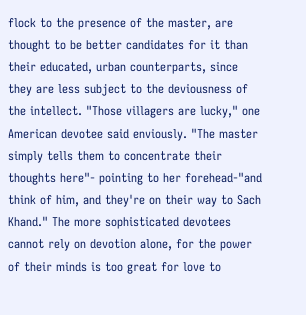flock to the presence of the master, are thought to be better candidates for it than their educated, urban counterparts, since they are less subject to the deviousness of the intellect. "Those villagers are lucky," one American devotee said enviously. "The master simply tells them to concentrate their thoughts here"- pointing to her forehead-"and think of him, and they're on their way to Sach Khand." The more sophisticated devotees cannot rely on devotion alone, for the power of their minds is too great for love to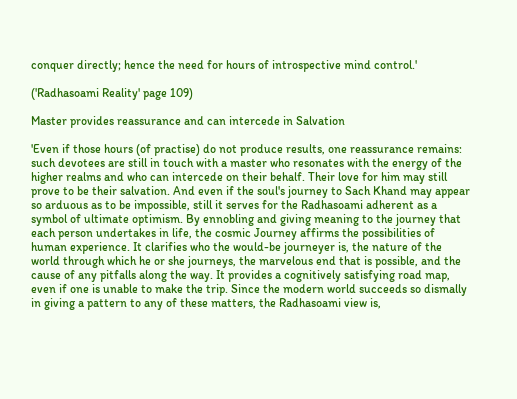conquer directly; hence the need for hours of introspective mind control.'

('Radhasoami Reality' page 109)

Master provides reassurance and can intercede in Salvation

'Even if those hours (of practise) do not produce results, one reassurance remains: such devotees are still in touch with a master who resonates with the energy of the higher realms and who can intercede on their behalf. Their love for him may still prove to be their salvation. And even if the soul's journey to Sach Khand may appear so arduous as to be impossible, still it serves for the Radhasoami adherent as a symbol of ultimate optimism. By ennobling and giving meaning to the journey that each person undertakes in life, the cosmic Journey affirms the possibilities of human experience. It clarifies who the would-be journeyer is, the nature of the world through which he or she journeys, the marvelous end that is possible, and the cause of any pitfalls along the way. It provides a cognitively satisfying road map, even if one is unable to make the trip. Since the modern world succeeds so dismally in giving a pattern to any of these matters, the Radhasoami view is,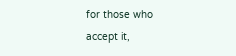for those who accept it,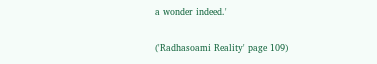a wonder indeed.'

('Radhasoami Reality' page 109)